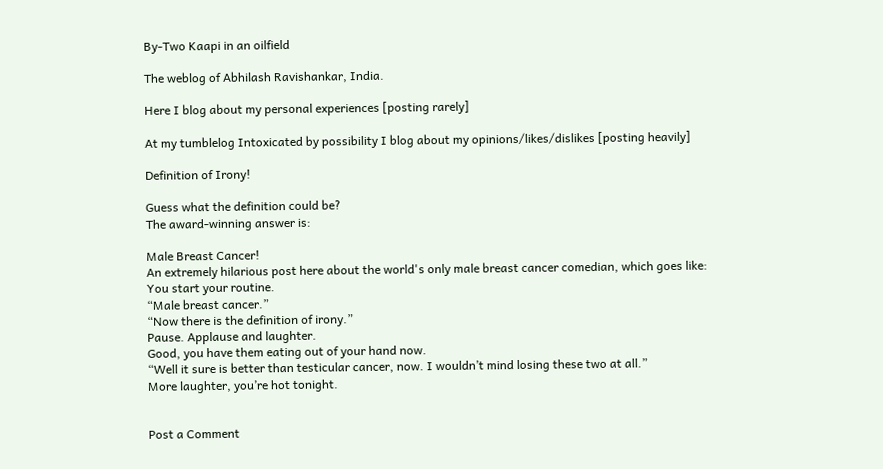By-Two Kaapi in an oilfield

The weblog of Abhilash Ravishankar, India.

Here I blog about my personal experiences [posting rarely]

At my tumblelog Intoxicated by possibility I blog about my opinions/likes/dislikes [posting heavily]

Definition of Irony!

Guess what the definition could be?
The award-winning answer is:

Male Breast Cancer!
An extremely hilarious post here about the world's only male breast cancer comedian, which goes like:
You start your routine.
“Male breast cancer.”
“Now there is the definition of irony.”
Pause. Applause and laughter.
Good, you have them eating out of your hand now.
“Well it sure is better than testicular cancer, now. I wouldn’t mind losing these two at all.”
More laughter, you’re hot tonight.


Post a Comment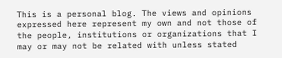This is a personal blog. The views and opinions expressed here represent my own and not those of the people, institutions or organizations that I may or may not be related with unless stated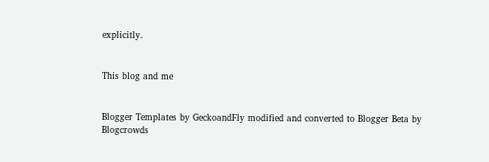explicitly.


This blog and me


Blogger Templates by GeckoandFly modified and converted to Blogger Beta by Blogcrowds